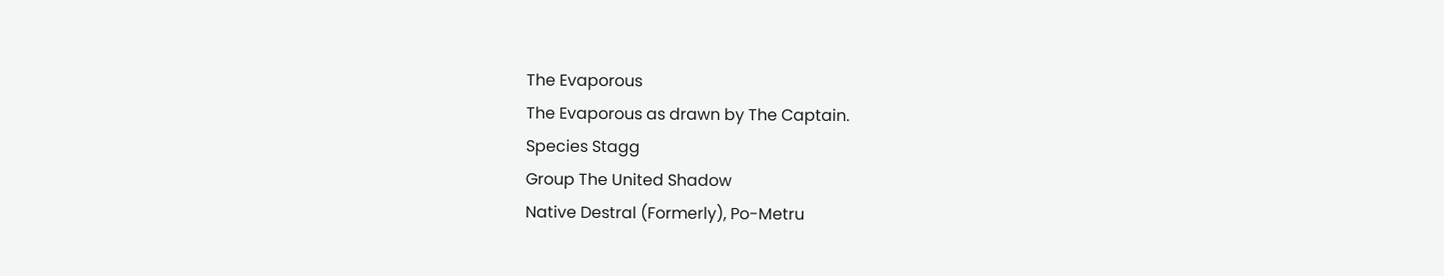The Evaporous
The Evaporous as drawn by The Captain.
Species Stagg
Group The United Shadow
Native Destral (Formerly), Po-Metru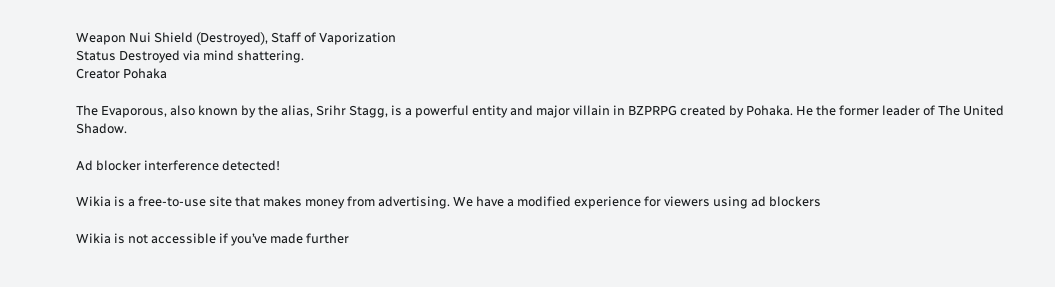Weapon Nui Shield (Destroyed), Staff of Vaporization
Status Destroyed via mind shattering.
Creator Pohaka

The Evaporous, also known by the alias, Srihr Stagg, is a powerful entity and major villain in BZPRPG created by Pohaka. He the former leader of The United Shadow.

Ad blocker interference detected!

Wikia is a free-to-use site that makes money from advertising. We have a modified experience for viewers using ad blockers

Wikia is not accessible if you’ve made further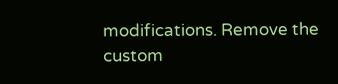modifications. Remove the custom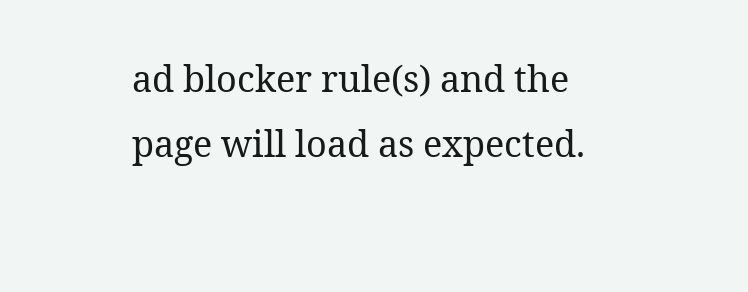ad blocker rule(s) and the page will load as expected.